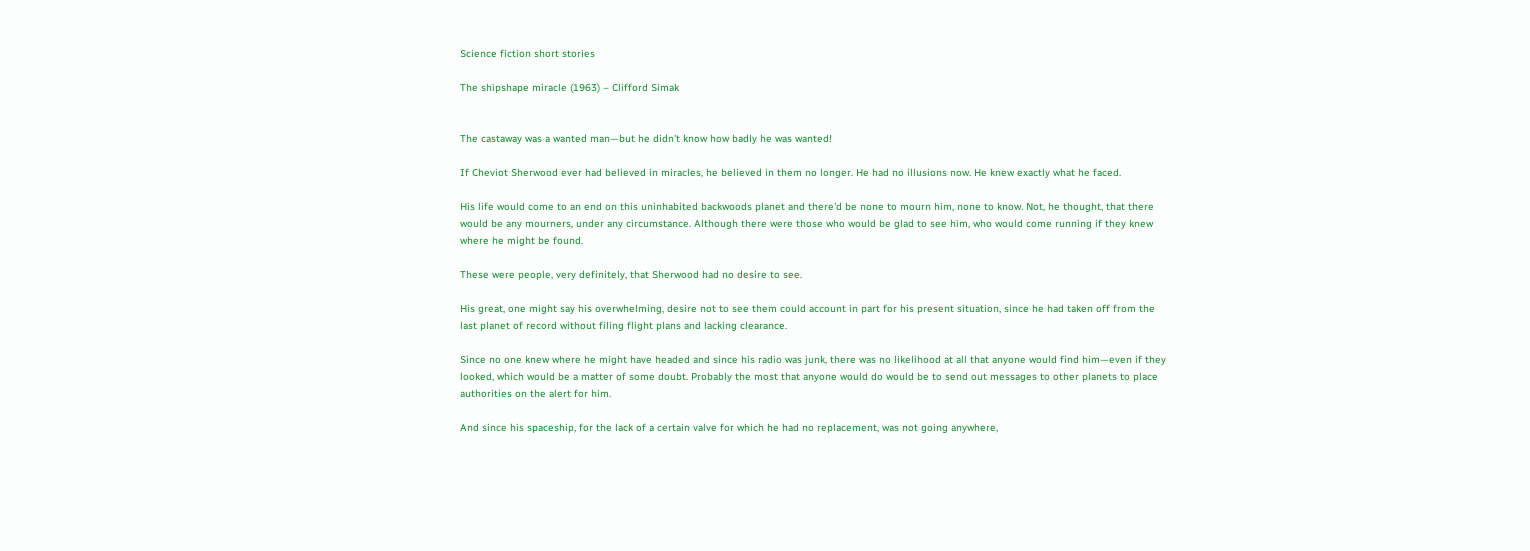Science fiction short stories

The shipshape miracle (1963) – Clifford Simak


The castaway was a wanted man—but he didn't know how badly he was wanted!

If Cheviot Sherwood ever had believed in miracles, he believed in them no longer. He had no illusions now. He knew exactly what he faced.

His life would come to an end on this uninhabited backwoods planet and there'd be none to mourn him, none to know. Not, he thought, that there would be any mourners, under any circumstance. Although there were those who would be glad to see him, who would come running if they knew where he might be found.

These were people, very definitely, that Sherwood had no desire to see.

His great, one might say his overwhelming, desire not to see them could account in part for his present situation, since he had taken off from the last planet of record without filing flight plans and lacking clearance.

Since no one knew where he might have headed and since his radio was junk, there was no likelihood at all that anyone would find him—even if they looked, which would be a matter of some doubt. Probably the most that anyone would do would be to send out messages to other planets to place authorities on the alert for him.

And since his spaceship, for the lack of a certain valve for which he had no replacement, was not going anywhere,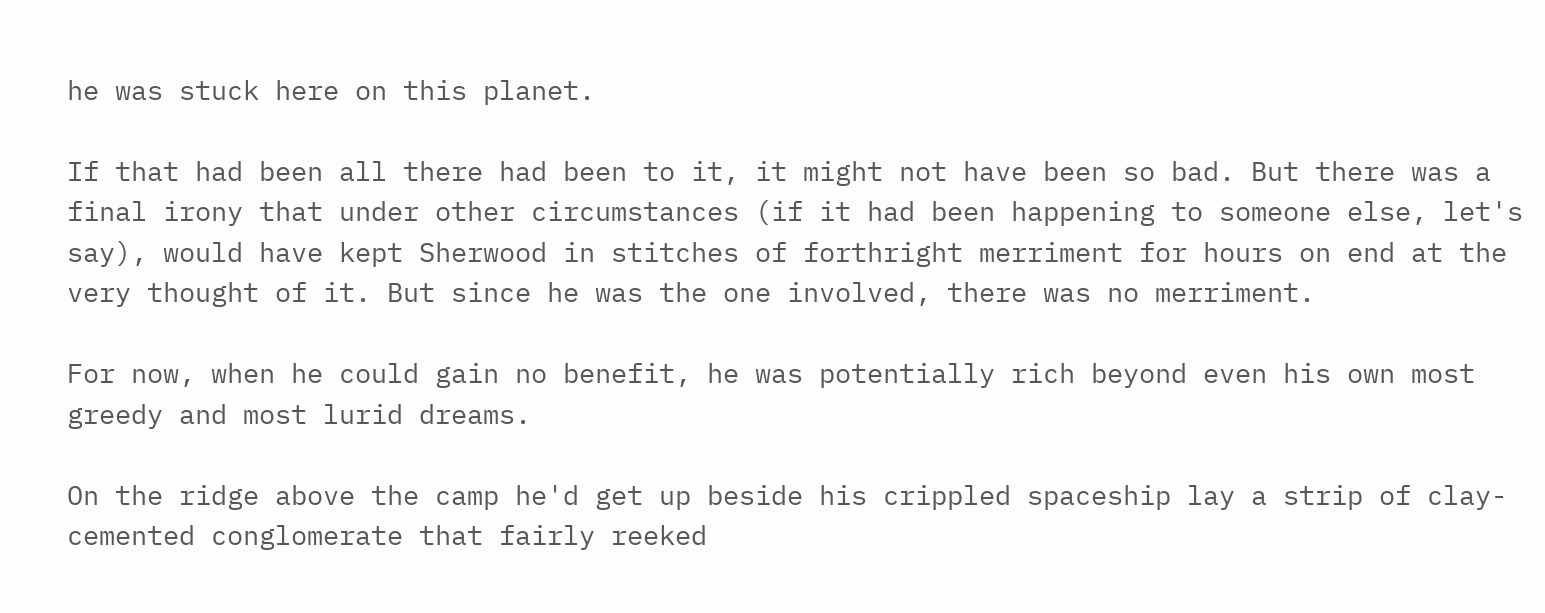he was stuck here on this planet.

If that had been all there had been to it, it might not have been so bad. But there was a final irony that under other circumstances (if it had been happening to someone else, let's say), would have kept Sherwood in stitches of forthright merriment for hours on end at the very thought of it. But since he was the one involved, there was no merriment.

For now, when he could gain no benefit, he was potentially rich beyond even his own most greedy and most lurid dreams.

On the ridge above the camp he'd get up beside his crippled spaceship lay a strip of clay-cemented conglomerate that fairly reeked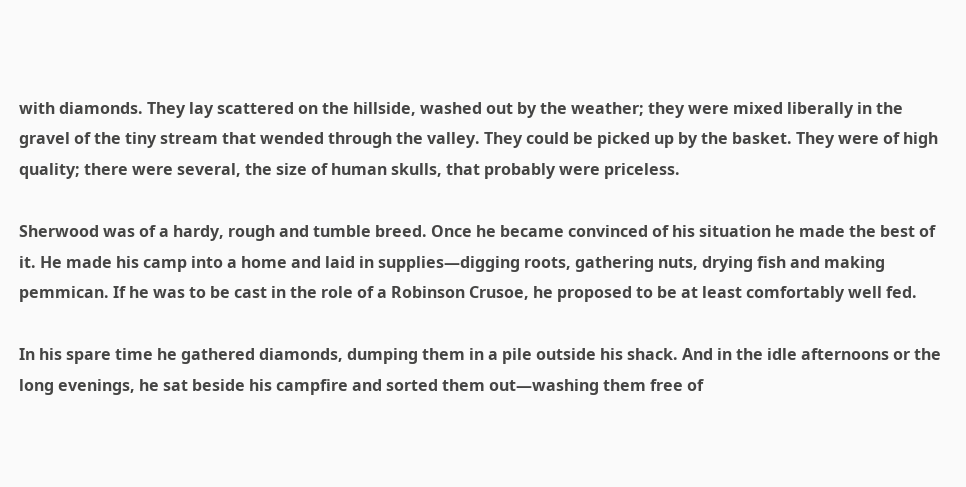with diamonds. They lay scattered on the hillside, washed out by the weather; they were mixed liberally in the gravel of the tiny stream that wended through the valley. They could be picked up by the basket. They were of high quality; there were several, the size of human skulls, that probably were priceless.

Sherwood was of a hardy, rough and tumble breed. Once he became convinced of his situation he made the best of it. He made his camp into a home and laid in supplies—digging roots, gathering nuts, drying fish and making pemmican. If he was to be cast in the role of a Robinson Crusoe, he proposed to be at least comfortably well fed.

In his spare time he gathered diamonds, dumping them in a pile outside his shack. And in the idle afternoons or the long evenings, he sat beside his campfire and sorted them out—washing them free of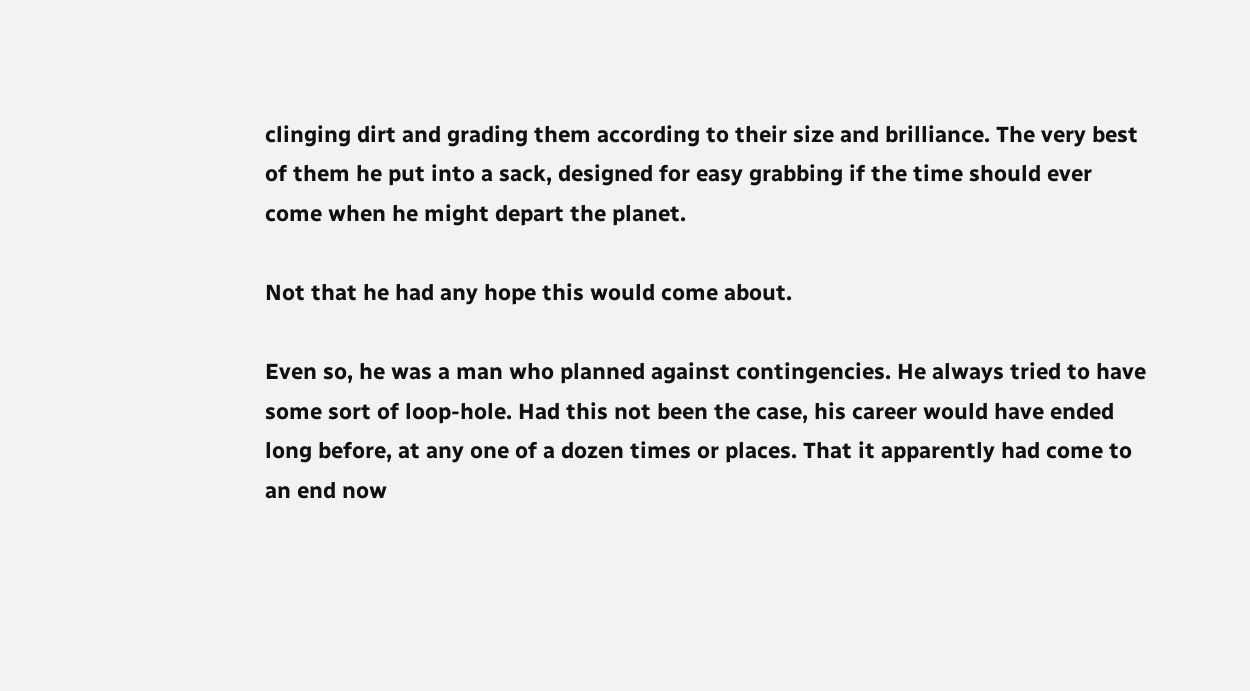clinging dirt and grading them according to their size and brilliance. The very best of them he put into a sack, designed for easy grabbing if the time should ever come when he might depart the planet.

Not that he had any hope this would come about.

Even so, he was a man who planned against contingencies. He always tried to have some sort of loop-hole. Had this not been the case, his career would have ended long before, at any one of a dozen times or places. That it apparently had come to an end now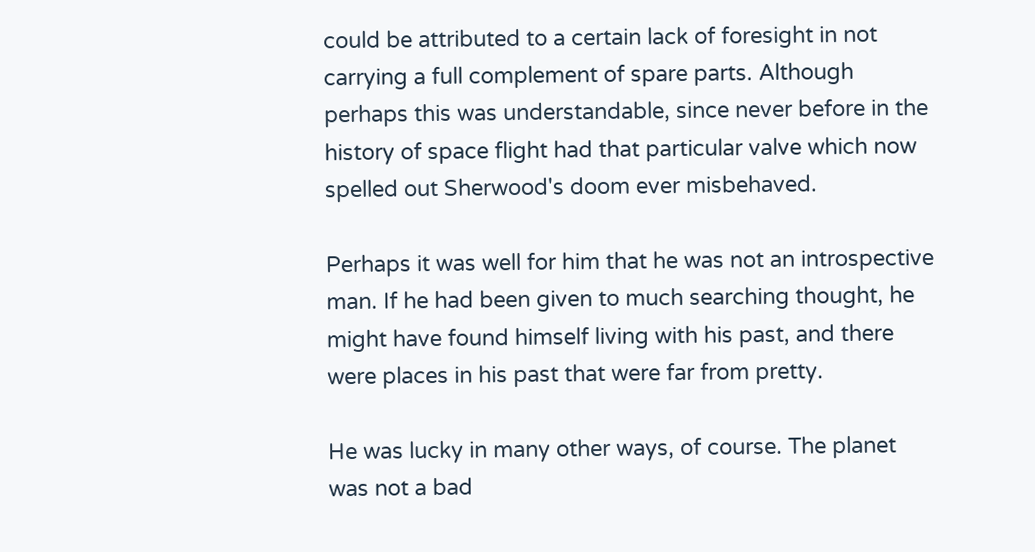could be attributed to a certain lack of foresight in not carrying a full complement of spare parts. Although perhaps this was understandable, since never before in the history of space flight had that particular valve which now spelled out Sherwood's doom ever misbehaved.

Perhaps it was well for him that he was not an introspective man. If he had been given to much searching thought, he might have found himself living with his past, and there were places in his past that were far from pretty.

He was lucky in many other ways, of course. The planet was not a bad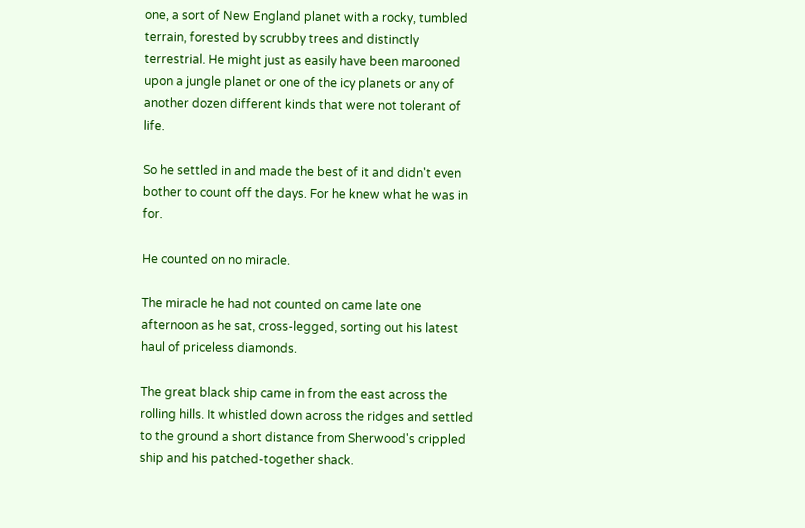one, a sort of New England planet with a rocky, tumbled terrain, forested by scrubby trees and distinctly terrestrial. He might just as easily have been marooned upon a jungle planet or one of the icy planets or any of another dozen different kinds that were not tolerant of life.

So he settled in and made the best of it and didn't even bother to count off the days. For he knew what he was in for.

He counted on no miracle.

The miracle he had not counted on came late one afternoon as he sat, cross-legged, sorting out his latest haul of priceless diamonds.

The great black ship came in from the east across the rolling hills. It whistled down across the ridges and settled to the ground a short distance from Sherwood's crippled ship and his patched-together shack.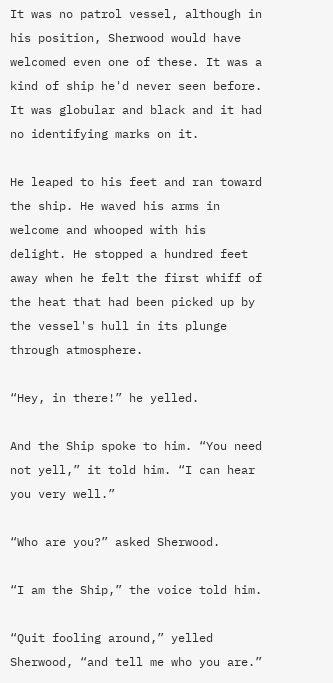It was no patrol vessel, although in his position, Sherwood would have welcomed even one of these. It was a kind of ship he'd never seen before. It was globular and black and it had no identifying marks on it.

He leaped to his feet and ran toward the ship. He waved his arms in welcome and whooped with his delight. He stopped a hundred feet away when he felt the first whiff of the heat that had been picked up by the vessel's hull in its plunge through atmosphere.

“Hey, in there!” he yelled.

And the Ship spoke to him. “You need not yell,” it told him. “I can hear you very well.”

“Who are you?” asked Sherwood.

“I am the Ship,” the voice told him.

“Quit fooling around,” yelled Sherwood, “and tell me who you are.”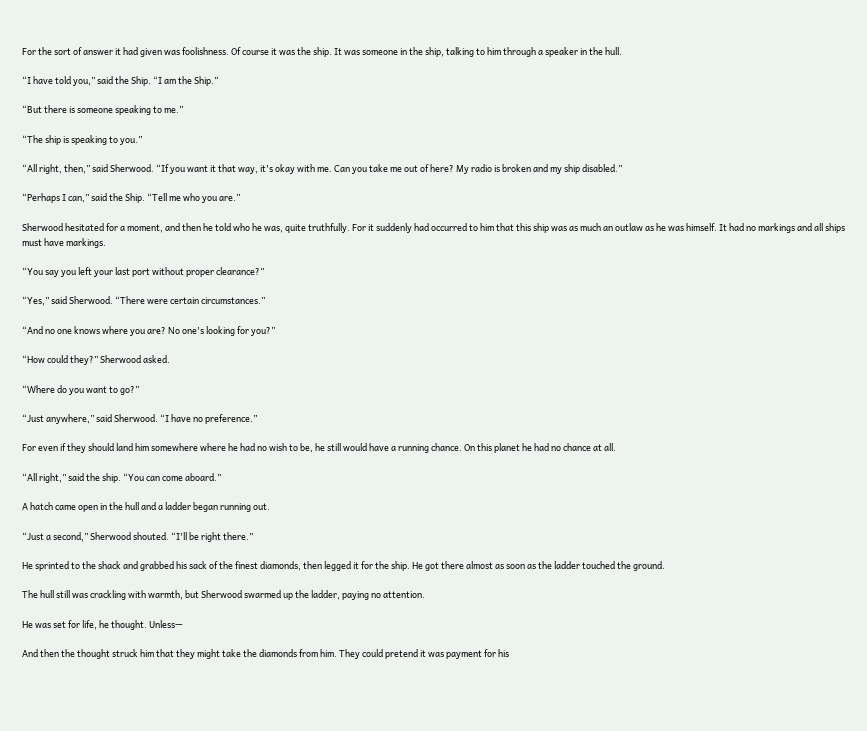For the sort of answer it had given was foolishness. Of course it was the ship. It was someone in the ship, talking to him through a speaker in the hull.

“I have told you,” said the Ship. “I am the Ship.”

“But there is someone speaking to me.”

“The ship is speaking to you.”

“All right, then,” said Sherwood. “If you want it that way, it's okay with me. Can you take me out of here? My radio is broken and my ship disabled.”

“Perhaps I can,” said the Ship. “Tell me who you are.”

Sherwood hesitated for a moment, and then he told who he was, quite truthfully. For it suddenly had occurred to him that this ship was as much an outlaw as he was himself. It had no markings and all ships must have markings.

“You say you left your last port without proper clearance?”

“Yes,” said Sherwood. “There were certain circumstances.”

“And no one knows where you are? No one's looking for you?”

“How could they?” Sherwood asked.

“Where do you want to go?”

“Just anywhere,” said Sherwood. “I have no preference.”

For even if they should land him somewhere where he had no wish to be, he still would have a running chance. On this planet he had no chance at all.

“All right,” said the ship. “You can come aboard.”

A hatch came open in the hull and a ladder began running out.

“Just a second,” Sherwood shouted. “I'll be right there.”

He sprinted to the shack and grabbed his sack of the finest diamonds, then legged it for the ship. He got there almost as soon as the ladder touched the ground.

The hull still was crackling with warmth, but Sherwood swarmed up the ladder, paying no attention.

He was set for life, he thought. Unless—

And then the thought struck him that they might take the diamonds from him. They could pretend it was payment for his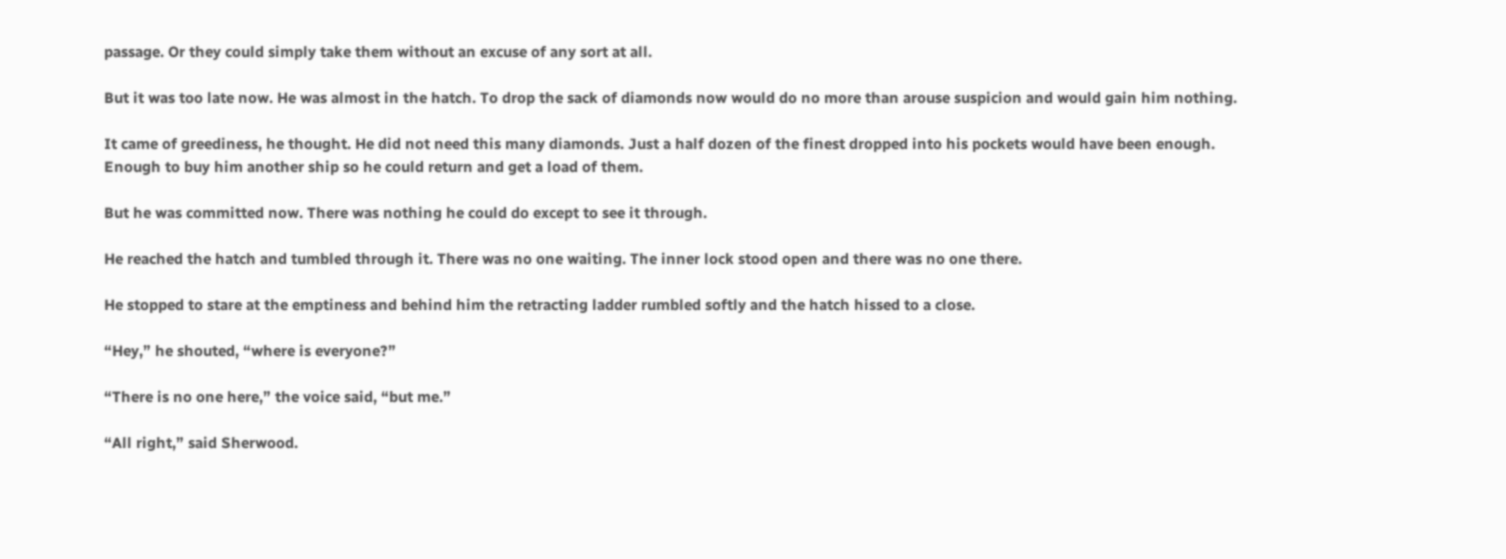passage. Or they could simply take them without an excuse of any sort at all.

But it was too late now. He was almost in the hatch. To drop the sack of diamonds now would do no more than arouse suspicion and would gain him nothing.

It came of greediness, he thought. He did not need this many diamonds. Just a half dozen of the finest dropped into his pockets would have been enough. Enough to buy him another ship so he could return and get a load of them.

But he was committed now. There was nothing he could do except to see it through.

He reached the hatch and tumbled through it. There was no one waiting. The inner lock stood open and there was no one there.

He stopped to stare at the emptiness and behind him the retracting ladder rumbled softly and the hatch hissed to a close.

“Hey,” he shouted, “where is everyone?”

“There is no one here,” the voice said, “but me.”

“All right,” said Sherwood.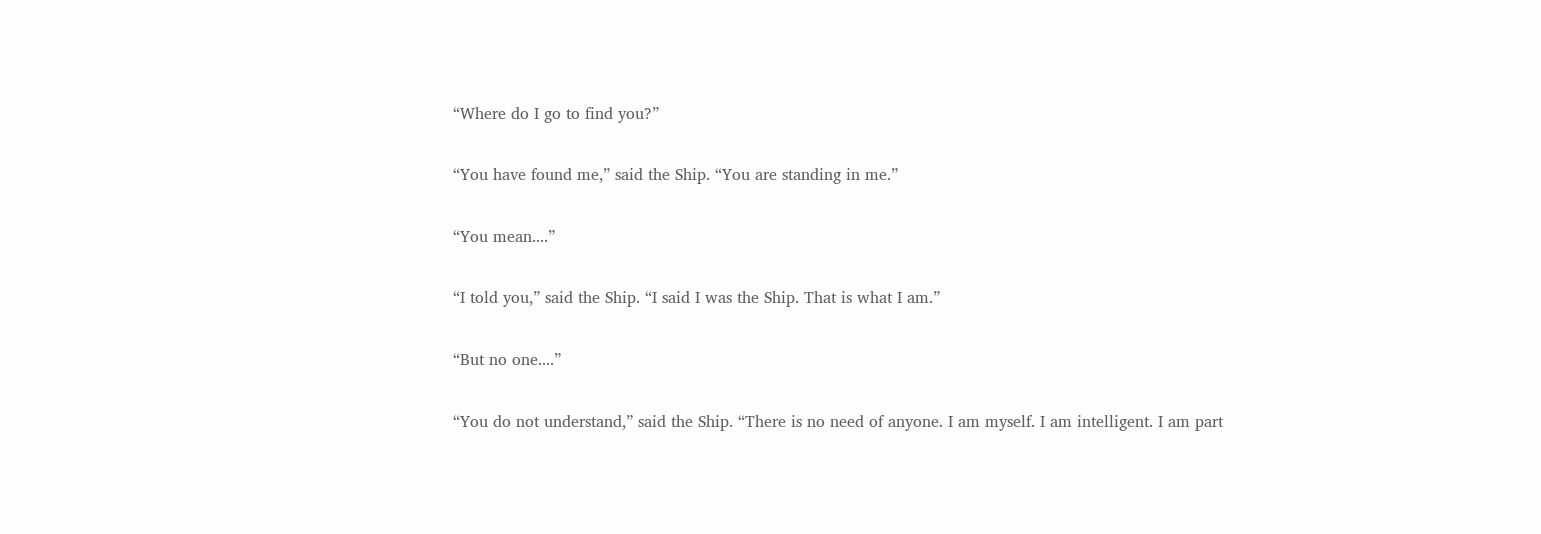“Where do I go to find you?”

“You have found me,” said the Ship. “You are standing in me.”

“You mean....”

“I told you,” said the Ship. “I said I was the Ship. That is what I am.”

“But no one....”

“You do not understand,” said the Ship. “There is no need of anyone. I am myself. I am intelligent. I am part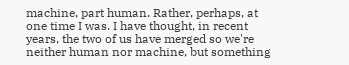machine, part human. Rather, perhaps, at one time I was. I have thought, in recent years, the two of us have merged so we're neither human nor machine, but something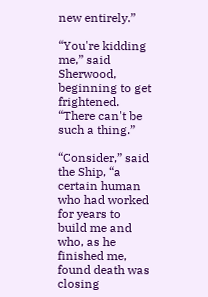new entirely.”

“You're kidding me,” said Sherwood, beginning to get frightened. “There can't be such a thing.”

“Consider,” said the Ship, “a certain human who had worked for years to build me and who, as he finished me, found death was closing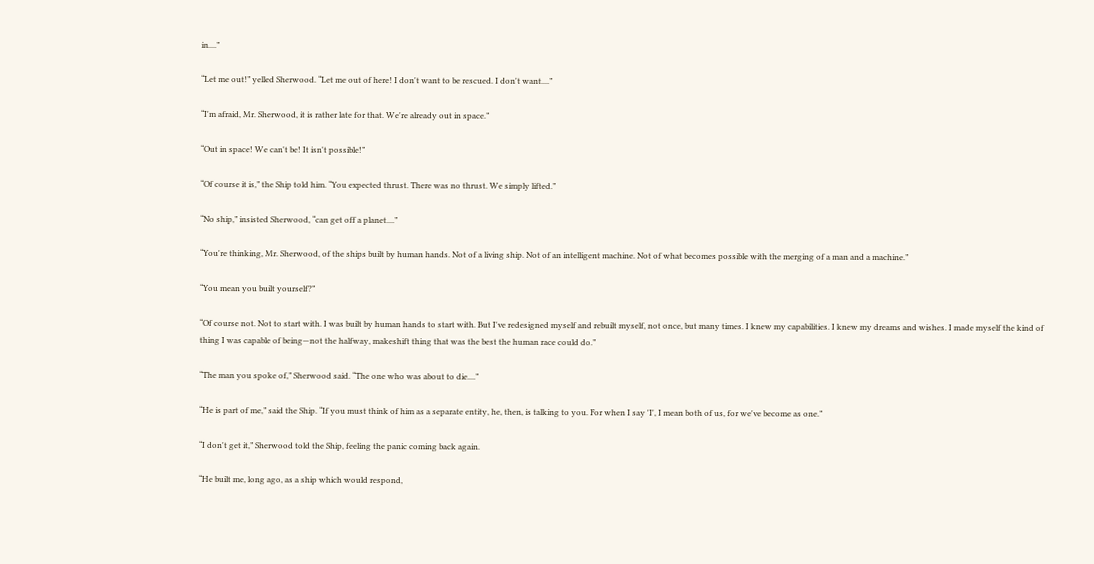in....”

“Let me out!” yelled Sherwood. “Let me out of here! I don't want to be rescued. I don't want....”

“I'm afraid, Mr. Sherwood, it is rather late for that. We're already out in space.”

“Out in space! We can't be! It isn't possible!”

“Of course it is,” the Ship told him. “You expected thrust. There was no thrust. We simply lifted.”

“No ship,” insisted Sherwood, “can get off a planet....”

“You're thinking, Mr. Sherwood, of the ships built by human hands. Not of a living ship. Not of an intelligent machine. Not of what becomes possible with the merging of a man and a machine.”

“You mean you built yourself?”

“Of course not. Not to start with. I was built by human hands to start with. But I've redesigned myself and rebuilt myself, not once, but many times. I knew my capabilities. I knew my dreams and wishes. I made myself the kind of thing I was capable of being—not the halfway, makeshift thing that was the best the human race could do.”

“The man you spoke of,” Sherwood said. “The one who was about to die....”

“He is part of me,” said the Ship. “If you must think of him as a separate entity, he, then, is talking to you. For when I say 'I', I mean both of us, for we've become as one.”

“I don't get it,” Sherwood told the Ship, feeling the panic coming back again.

“He built me, long ago, as a ship which would respond,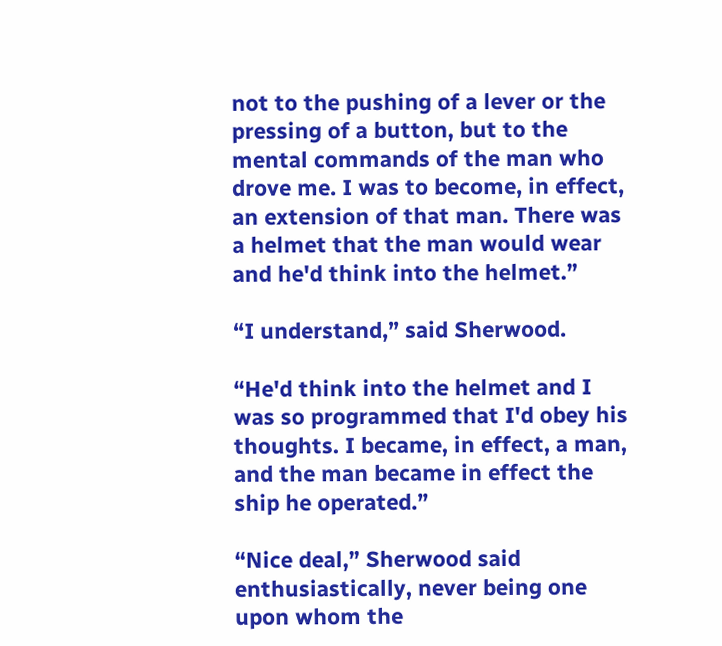not to the pushing of a lever or the pressing of a button, but to the mental commands of the man who drove me. I was to become, in effect, an extension of that man. There was a helmet that the man would wear and he'd think into the helmet.”

“I understand,” said Sherwood.

“He'd think into the helmet and I was so programmed that I'd obey his thoughts. I became, in effect, a man, and the man became in effect the ship he operated.”

“Nice deal,” Sherwood said enthusiastically, never being one upon whom the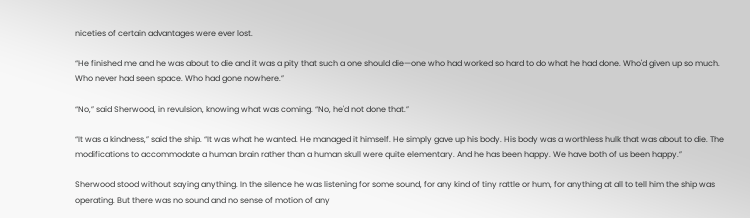niceties of certain advantages were ever lost.

“He finished me and he was about to die and it was a pity that such a one should die—one who had worked so hard to do what he had done. Who'd given up so much. Who never had seen space. Who had gone nowhere.”

“No,” said Sherwood, in revulsion, knowing what was coming. “No, he'd not done that.”

“It was a kindness,” said the ship. “It was what he wanted. He managed it himself. He simply gave up his body. His body was a worthless hulk that was about to die. The modifications to accommodate a human brain rather than a human skull were quite elementary. And he has been happy. We have both of us been happy.”

Sherwood stood without saying anything. In the silence he was listening for some sound, for any kind of tiny rattle or hum, for anything at all to tell him the ship was operating. But there was no sound and no sense of motion of any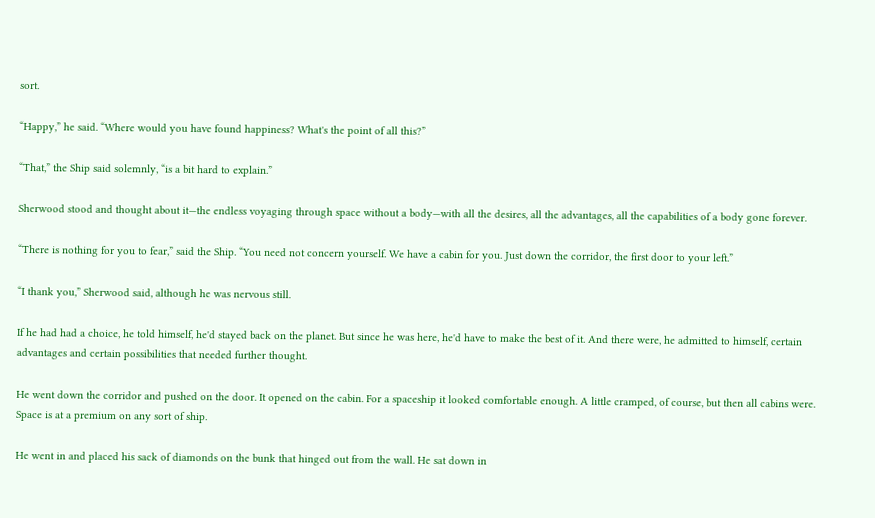sort.

“Happy,” he said. “Where would you have found happiness? What's the point of all this?”

“That,” the Ship said solemnly, “is a bit hard to explain.”

Sherwood stood and thought about it—the endless voyaging through space without a body—with all the desires, all the advantages, all the capabilities of a body gone forever.

“There is nothing for you to fear,” said the Ship. “You need not concern yourself. We have a cabin for you. Just down the corridor, the first door to your left.”

“I thank you,” Sherwood said, although he was nervous still.

If he had had a choice, he told himself, he'd stayed back on the planet. But since he was here, he'd have to make the best of it. And there were, he admitted to himself, certain advantages and certain possibilities that needed further thought.

He went down the corridor and pushed on the door. It opened on the cabin. For a spaceship it looked comfortable enough. A little cramped, of course, but then all cabins were. Space is at a premium on any sort of ship.

He went in and placed his sack of diamonds on the bunk that hinged out from the wall. He sat down in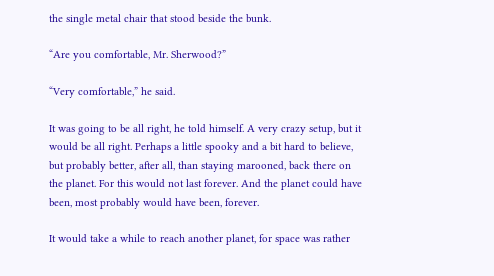the single metal chair that stood beside the bunk.

“Are you comfortable, Mr. Sherwood?”

“Very comfortable,” he said.

It was going to be all right, he told himself. A very crazy setup, but it would be all right. Perhaps a little spooky and a bit hard to believe, but probably better, after all, than staying marooned, back there on the planet. For this would not last forever. And the planet could have been, most probably would have been, forever.

It would take a while to reach another planet, for space was rather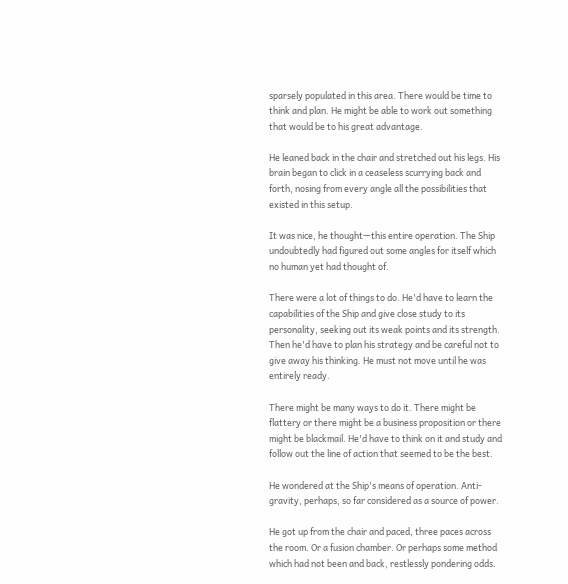sparsely populated in this area. There would be time to think and plan. He might be able to work out something that would be to his great advantage.

He leaned back in the chair and stretched out his legs. His brain began to click in a ceaseless scurrying back and forth, nosing from every angle all the possibilities that existed in this setup.

It was nice, he thought—this entire operation. The Ship undoubtedly had figured out some angles for itself which no human yet had thought of.

There were a lot of things to do. He'd have to learn the capabilities of the Ship and give close study to its personality, seeking out its weak points and its strength. Then he'd have to plan his strategy and be careful not to give away his thinking. He must not move until he was entirely ready.

There might be many ways to do it. There might be flattery or there might be a business proposition or there might be blackmail. He'd have to think on it and study and follow out the line of action that seemed to be the best.

He wondered at the Ship's means of operation. Anti-gravity, perhaps, so far considered as a source of power.

He got up from the chair and paced, three paces across the room. Or a fusion chamber. Or perhaps some method which had not been and back, restlessly pondering odds.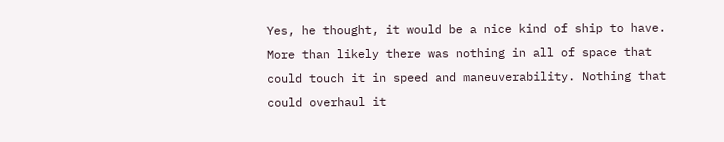Yes, he thought, it would be a nice kind of ship to have. More than likely there was nothing in all of space that could touch it in speed and maneuverability. Nothing that could overhaul it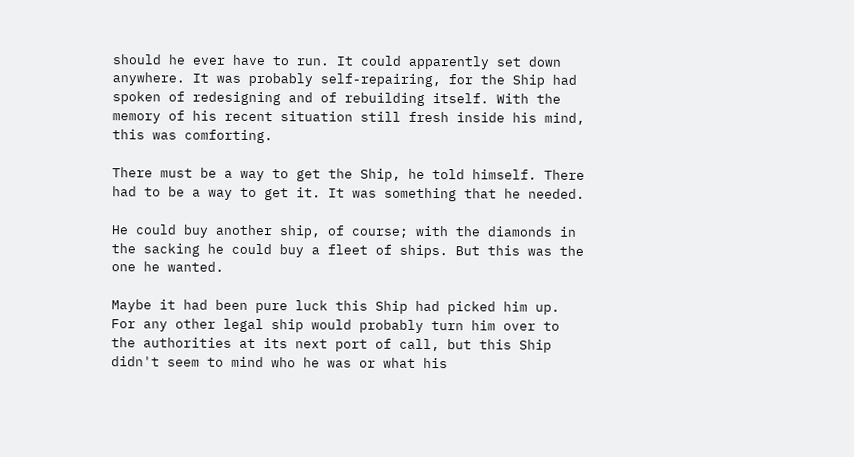should he ever have to run. It could apparently set down anywhere. It was probably self-repairing, for the Ship had spoken of redesigning and of rebuilding itself. With the memory of his recent situation still fresh inside his mind, this was comforting.

There must be a way to get the Ship, he told himself. There had to be a way to get it. It was something that he needed.

He could buy another ship, of course; with the diamonds in the sacking he could buy a fleet of ships. But this was the one he wanted.

Maybe it had been pure luck this Ship had picked him up. For any other legal ship would probably turn him over to the authorities at its next port of call, but this Ship didn't seem to mind who he was or what his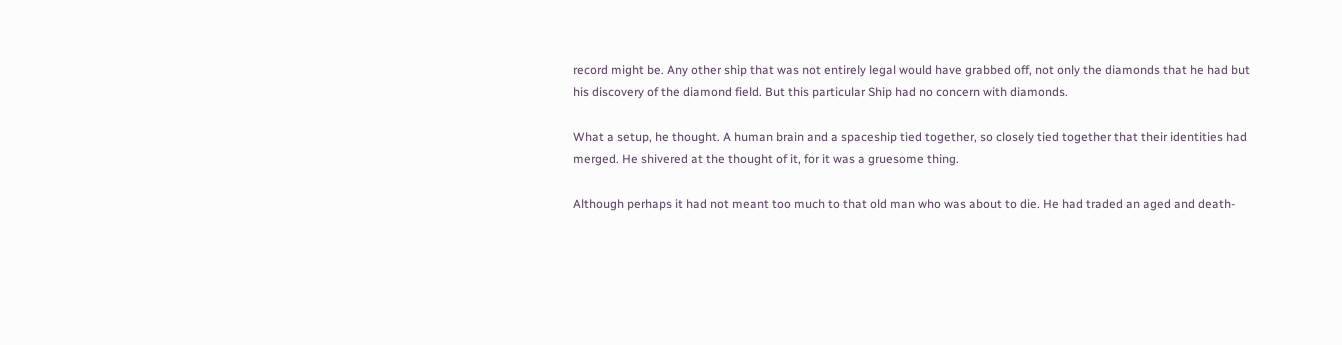record might be. Any other ship that was not entirely legal would have grabbed off, not only the diamonds that he had but his discovery of the diamond field. But this particular Ship had no concern with diamonds.

What a setup, he thought. A human brain and a spaceship tied together, so closely tied together that their identities had merged. He shivered at the thought of it, for it was a gruesome thing.

Although perhaps it had not meant too much to that old man who was about to die. He had traded an aged and death-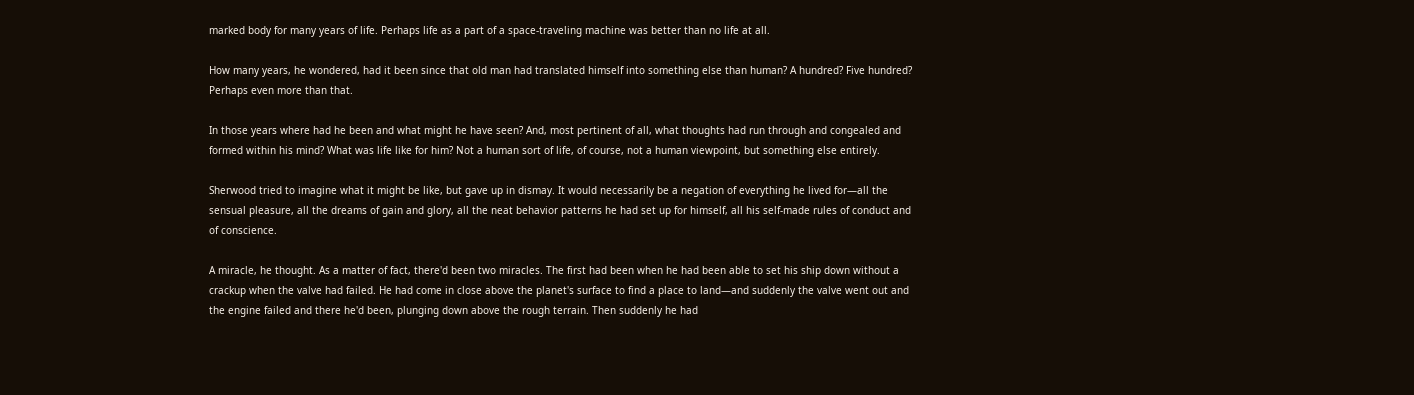marked body for many years of life. Perhaps life as a part of a space-traveling machine was better than no life at all.

How many years, he wondered, had it been since that old man had translated himself into something else than human? A hundred? Five hundred? Perhaps even more than that.

In those years where had he been and what might he have seen? And, most pertinent of all, what thoughts had run through and congealed and formed within his mind? What was life like for him? Not a human sort of life, of course, not a human viewpoint, but something else entirely.

Sherwood tried to imagine what it might be like, but gave up in dismay. It would necessarily be a negation of everything he lived for—all the sensual pleasure, all the dreams of gain and glory, all the neat behavior patterns he had set up for himself, all his self-made rules of conduct and of conscience.

A miracle, he thought. As a matter of fact, there'd been two miracles. The first had been when he had been able to set his ship down without a crackup when the valve had failed. He had come in close above the planet's surface to find a place to land—and suddenly the valve went out and the engine failed and there he'd been, plunging down above the rough terrain. Then suddenly he had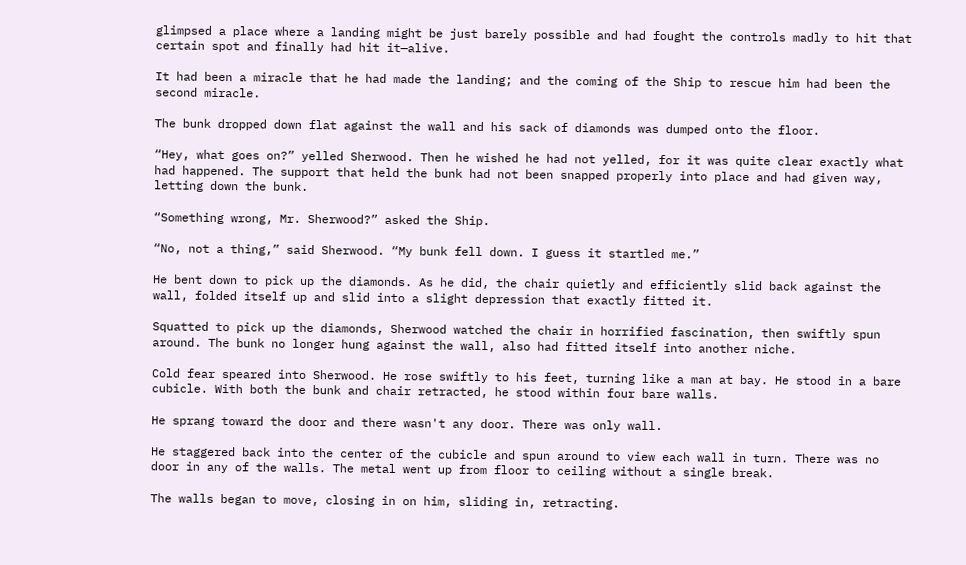glimpsed a place where a landing might be just barely possible and had fought the controls madly to hit that certain spot and finally had hit it—alive.

It had been a miracle that he had made the landing; and the coming of the Ship to rescue him had been the second miracle.

The bunk dropped down flat against the wall and his sack of diamonds was dumped onto the floor.

“Hey, what goes on?” yelled Sherwood. Then he wished he had not yelled, for it was quite clear exactly what had happened. The support that held the bunk had not been snapped properly into place and had given way, letting down the bunk.

“Something wrong, Mr. Sherwood?” asked the Ship.

“No, not a thing,” said Sherwood. “My bunk fell down. I guess it startled me.”

He bent down to pick up the diamonds. As he did, the chair quietly and efficiently slid back against the wall, folded itself up and slid into a slight depression that exactly fitted it.

Squatted to pick up the diamonds, Sherwood watched the chair in horrified fascination, then swiftly spun around. The bunk no longer hung against the wall, also had fitted itself into another niche.

Cold fear speared into Sherwood. He rose swiftly to his feet, turning like a man at bay. He stood in a bare cubicle. With both the bunk and chair retracted, he stood within four bare walls.

He sprang toward the door and there wasn't any door. There was only wall.

He staggered back into the center of the cubicle and spun around to view each wall in turn. There was no door in any of the walls. The metal went up from floor to ceiling without a single break.

The walls began to move, closing in on him, sliding in, retracting.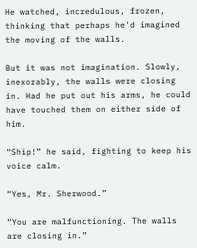He watched, incredulous, frozen, thinking that perhaps he'd imagined the moving of the walls.

But it was not imagination. Slowly, inexorably, the walls were closing in. Had he put out his arms, he could have touched them on either side of him.

“Ship!” he said, fighting to keep his voice calm.

“Yes, Mr. Sherwood.”

“You are malfunctioning. The walls are closing in.”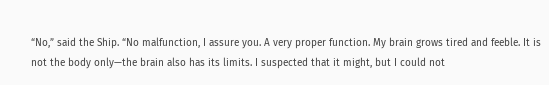“No,” said the Ship. “No malfunction, I assure you. A very proper function. My brain grows tired and feeble. It is not the body only—the brain also has its limits. I suspected that it might, but I could not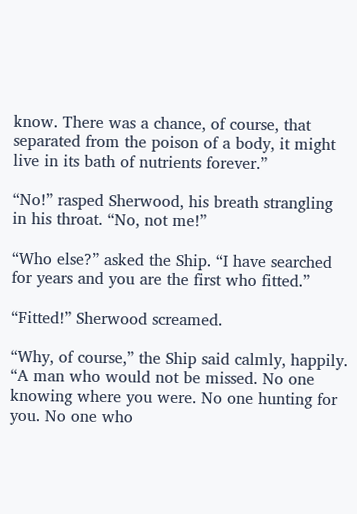know. There was a chance, of course, that separated from the poison of a body, it might live in its bath of nutrients forever.”

“No!” rasped Sherwood, his breath strangling in his throat. “No, not me!”

“Who else?” asked the Ship. “I have searched for years and you are the first who fitted.”

“Fitted!” Sherwood screamed.

“Why, of course,” the Ship said calmly, happily. “A man who would not be missed. No one knowing where you were. No one hunting for you. No one who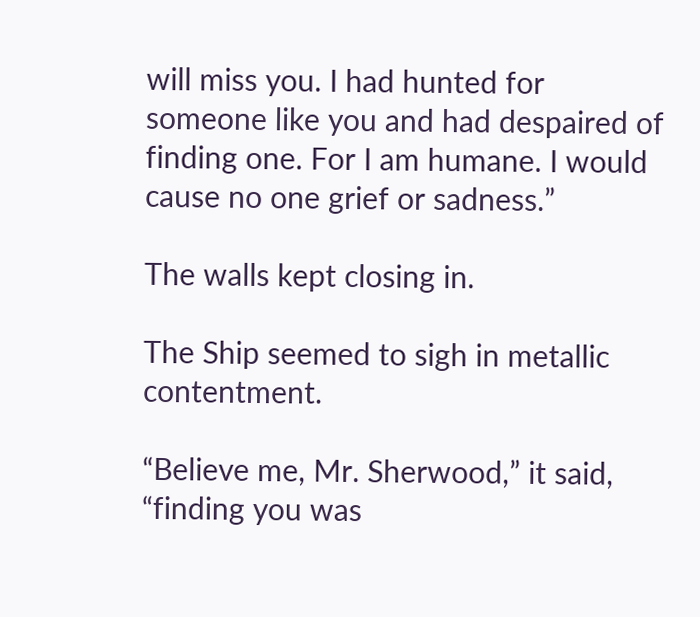will miss you. I had hunted for someone like you and had despaired of finding one. For I am humane. I would cause no one grief or sadness.”

The walls kept closing in.

The Ship seemed to sigh in metallic contentment.

“Believe me, Mr. Sherwood,” it said, “finding you was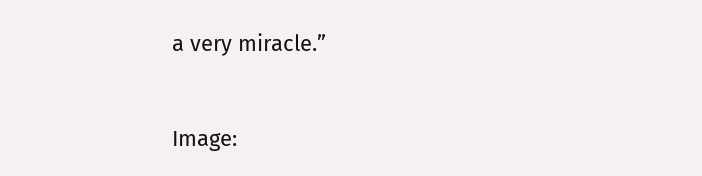a very miracle.”


Image: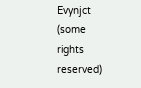Evynjct (some rights reserved)